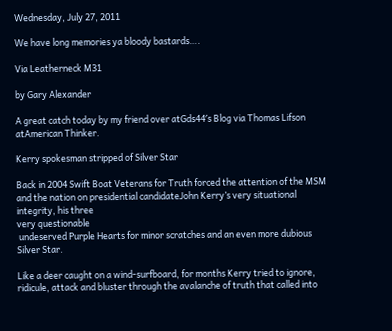Wednesday, July 27, 2011

We have long memories ya bloody bastards….

Via Leatherneck M31

by Gary Alexander

A great catch today by my friend over atGds44′s Blog via Thomas Lifson atAmerican Thinker.

Kerry spokesman stripped of Silver Star

Back in 2004 Swift Boat Veterans for Truth forced the attention of the MSM and the nation on presidential candidateJohn Kerry’s very situational integrity, his three
very questionable
 undeserved Purple Hearts for minor scratches and an even more dubious Silver Star.

Like a deer caught on a wind-surfboard, for months Kerry tried to ignore, ridicule, attack and bluster through the avalanche of truth that called into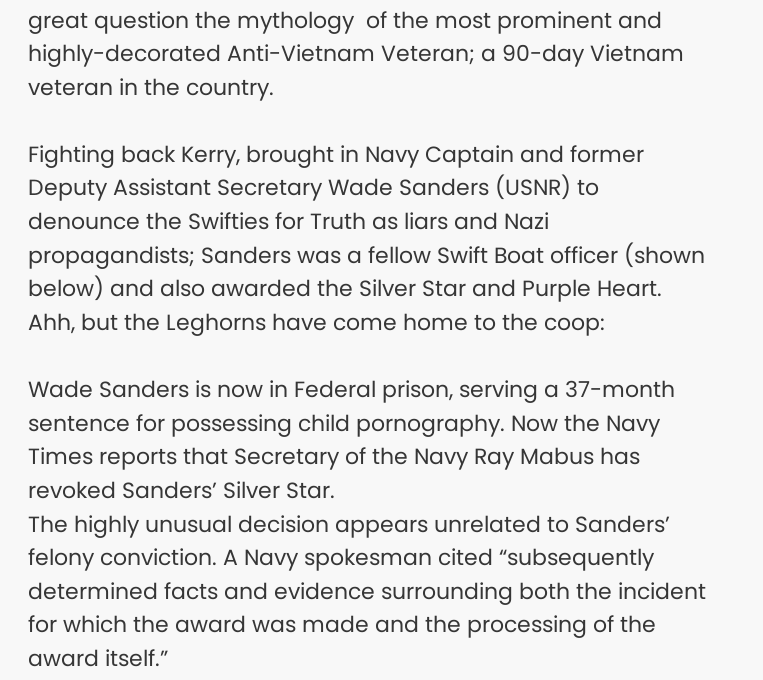great question the mythology  of the most prominent and highly-decorated Anti-Vietnam Veteran; a 90-day Vietnam veteran in the country.

Fighting back Kerry, brought in Navy Captain and former Deputy Assistant Secretary Wade Sanders (USNR) to denounce the Swifties for Truth as liars and Nazi propagandists; Sanders was a fellow Swift Boat officer (shown below) and also awarded the Silver Star and Purple Heart.
Ahh, but the Leghorns have come home to the coop:

Wade Sanders is now in Federal prison, serving a 37-month sentence for possessing child pornography. Now the Navy Times reports that Secretary of the Navy Ray Mabus has revoked Sanders’ Silver Star.
The highly unusual decision appears unrelated to Sanders’ felony conviction. A Navy spokesman cited “subsequently determined facts and evidence surrounding both the incident for which the award was made and the processing of the award itself.”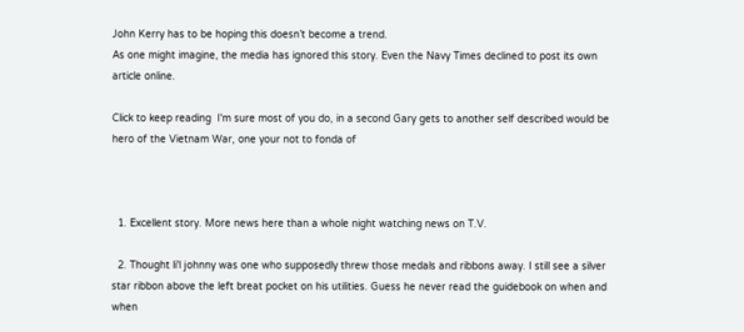John Kerry has to be hoping this doesn’t become a trend.
As one might imagine, the media has ignored this story. Even the Navy Times declined to post its own article online.

Click to keep reading  I'm sure most of you do, in a second Gary gets to another self described would be hero of the Vietnam War, one your not to fonda of



  1. Excellent story. More news here than a whole night watching news on T.V.

  2. Thought li'l johnny was one who supposedly threw those medals and ribbons away. I still see a silver star ribbon above the left breat pocket on his utilities. Guess he never read the guidebook on when and when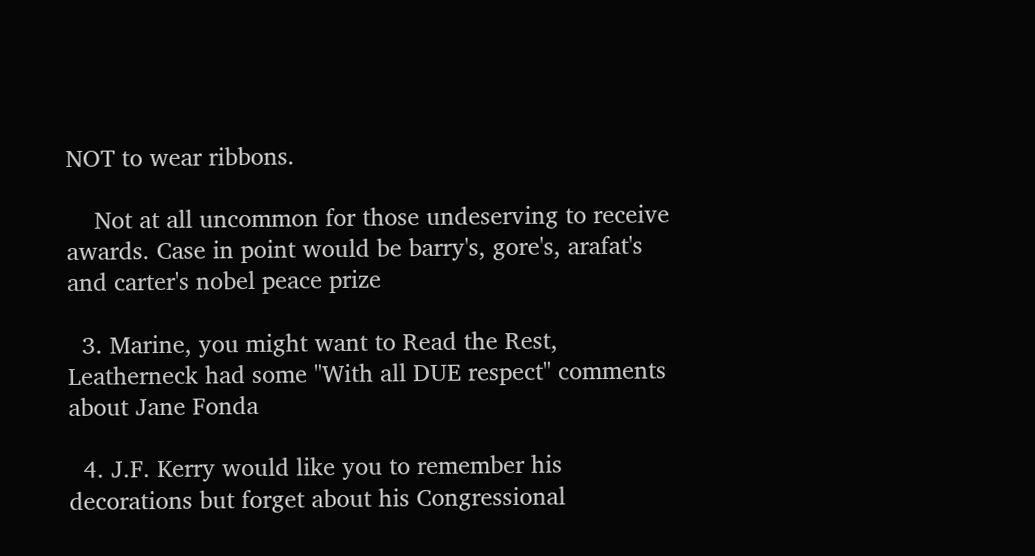NOT to wear ribbons.

    Not at all uncommon for those undeserving to receive awards. Case in point would be barry's, gore's, arafat's and carter's nobel peace prize

  3. Marine, you might want to Read the Rest, Leatherneck had some "With all DUE respect" comments about Jane Fonda

  4. J.F. Kerry would like you to remember his decorations but forget about his Congressional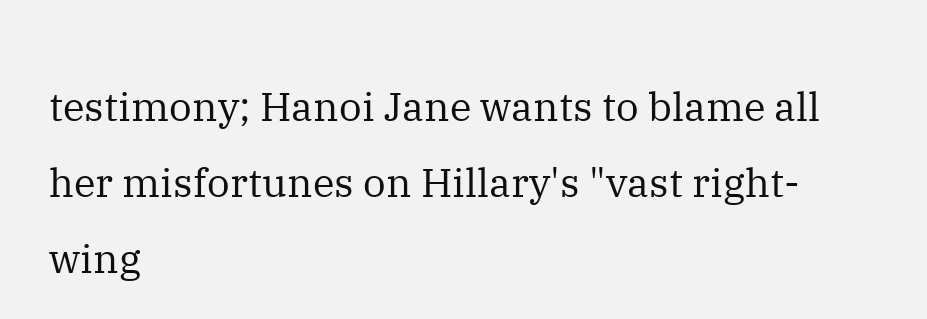testimony; Hanoi Jane wants to blame all her misfortunes on Hillary's "vast right-wing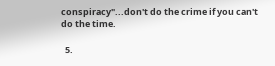conspiracy"...don't do the crime if you can't do the time.

  5.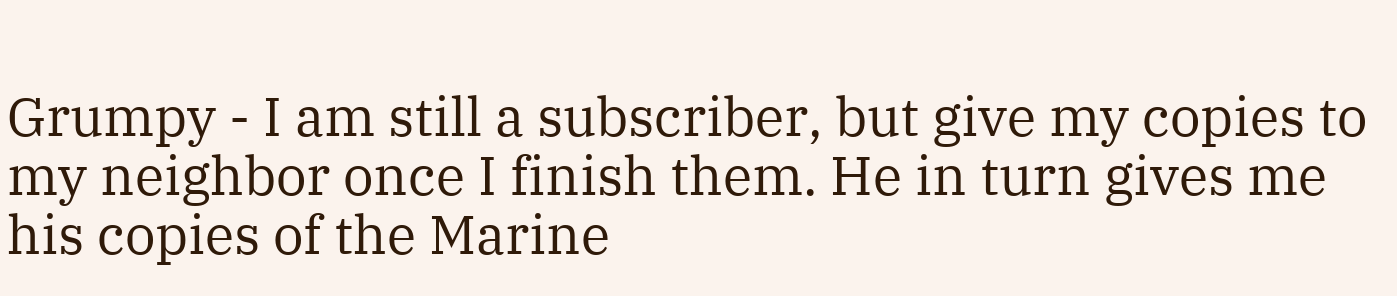Grumpy - I am still a subscriber, but give my copies to my neighbor once I finish them. He in turn gives me his copies of the Marine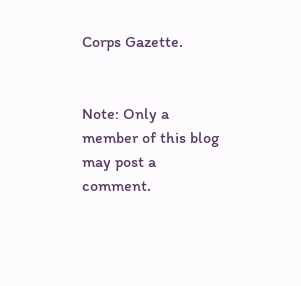Corps Gazette.


Note: Only a member of this blog may post a comment.